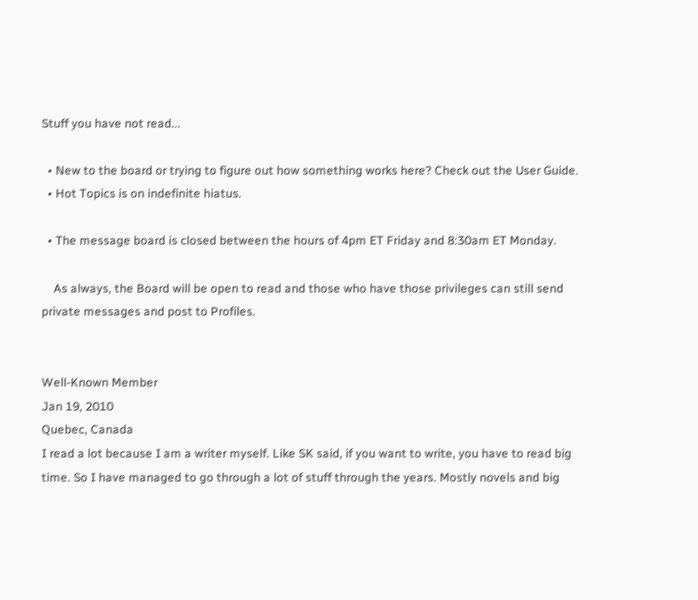Stuff you have not read...

  • New to the board or trying to figure out how something works here? Check out the User Guide.
  • Hot Topics is on indefinite hiatus.

  • The message board is closed between the hours of 4pm ET Friday and 8:30am ET Monday.

    As always, the Board will be open to read and those who have those privileges can still send private messages and post to Profiles.


Well-Known Member
Jan 19, 2010
Quebec, Canada
I read a lot because I am a writer myself. Like SK said, if you want to write, you have to read big time. So I have managed to go through a lot of stuff through the years. Mostly novels and big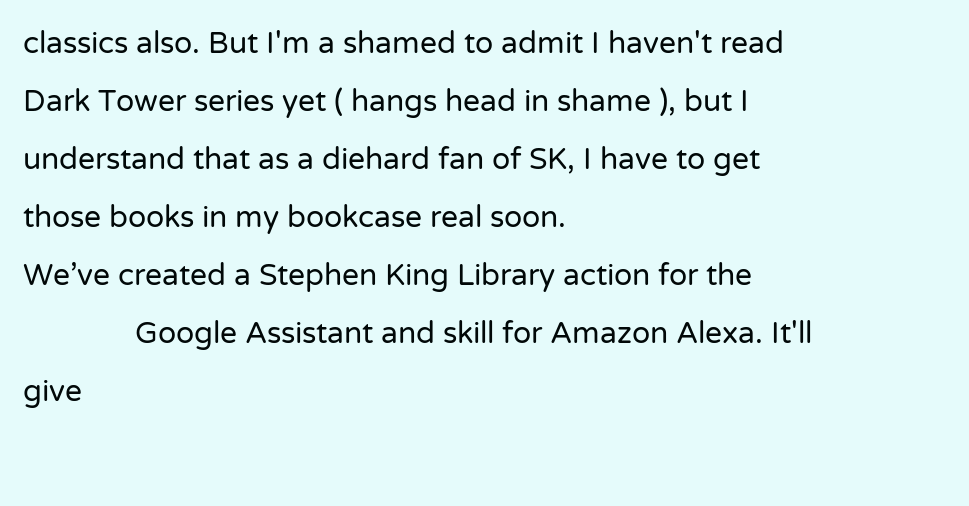classics also. But I'm a shamed to admit I haven't read Dark Tower series yet ( hangs head in shame ), but I understand that as a diehard fan of SK, I have to get those books in my bookcase real soon.
We’ve created a Stephen King Library action for the
              Google Assistant and skill for Amazon Alexa. It'll give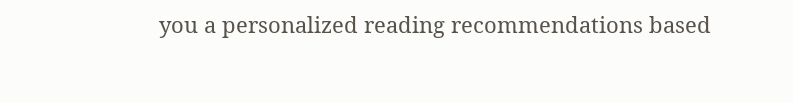you a personalized reading recommendations based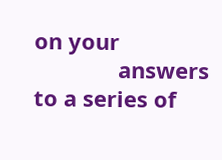on your
              answers to a series of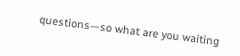questions—so what are you waiting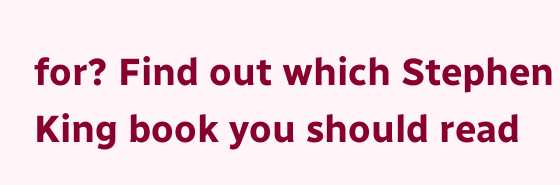for? Find out which Stephen King book you should read